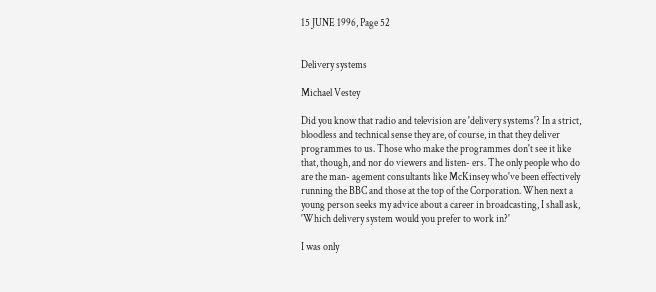15 JUNE 1996, Page 52


Delivery systems

Michael Vestey

Did you know that radio and television are 'delivery systems'? In a strict, bloodless and technical sense they are, of course, in that they deliver programmes to us. Those who make the programmes don't see it like that, though, and nor do viewers and listen- ers. The only people who do are the man- agement consultants like McKinsey who've been effectively running the BBC and those at the top of the Corporation. When next a young person seeks my advice about a career in broadcasting, I shall ask, 'Which delivery system would you prefer to work in?'

I was only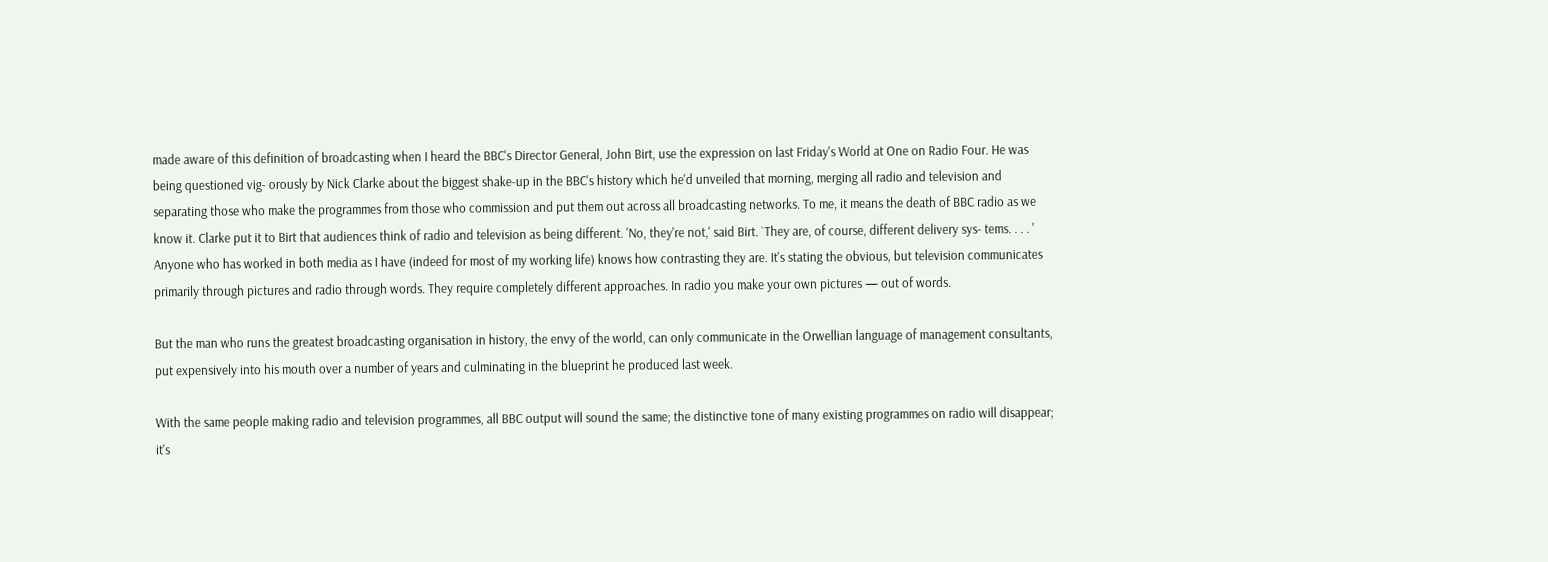made aware of this definition of broadcasting when I heard the BBC's Director General, John Birt, use the expression on last Friday's World at One on Radio Four. He was being questioned vig- orously by Nick Clarke about the biggest shake-up in the BBC's history which he'd unveiled that morning, merging all radio and television and separating those who make the programmes from those who commission and put them out across all broadcasting networks. To me, it means the death of BBC radio as we know it. Clarke put it to Birt that audiences think of radio and television as being different. 'No, they're not,' said Birt. `They are, of course, different delivery sys- tems. . . . ' Anyone who has worked in both media as I have (indeed for most of my working life) knows how contrasting they are. It's stating the obvious, but television communicates primarily through pictures and radio through words. They require completely different approaches. In radio you make your own pictures — out of words.

But the man who runs the greatest broadcasting organisation in history, the envy of the world, can only communicate in the Orwellian language of management consultants, put expensively into his mouth over a number of years and culminating in the blueprint he produced last week.

With the same people making radio and television programmes, all BBC output will sound the same; the distinctive tone of many existing programmes on radio will disappear; it's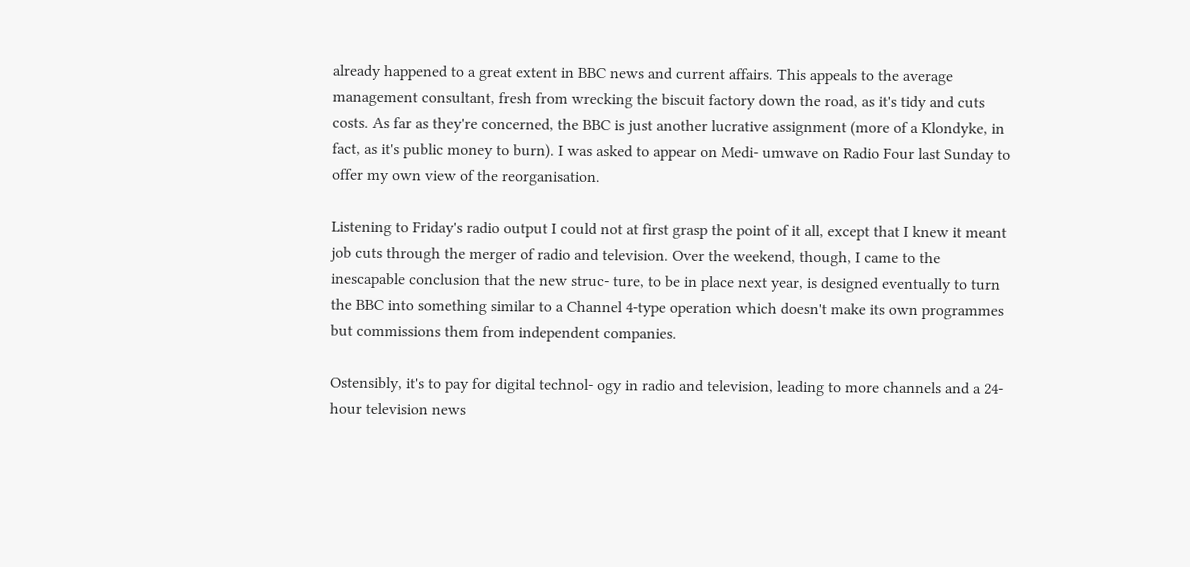already happened to a great extent in BBC news and current affairs. This appeals to the average management consultant, fresh from wrecking the biscuit factory down the road, as it's tidy and cuts costs. As far as they're concerned, the BBC is just another lucrative assignment (more of a Klondyke, in fact, as it's public money to burn). I was asked to appear on Medi- umwave on Radio Four last Sunday to offer my own view of the reorganisation.

Listening to Friday's radio output I could not at first grasp the point of it all, except that I knew it meant job cuts through the merger of radio and television. Over the weekend, though, I came to the inescapable conclusion that the new struc- ture, to be in place next year, is designed eventually to turn the BBC into something similar to a Channel 4-type operation which doesn't make its own programmes but commissions them from independent companies.

Ostensibly, it's to pay for digital technol- ogy in radio and television, leading to more channels and a 24-hour television news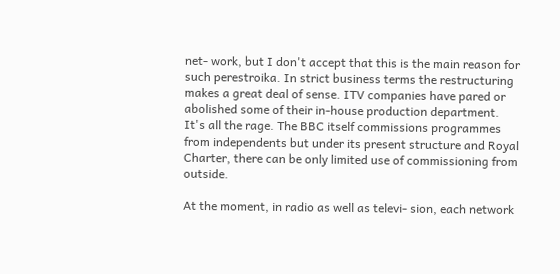net- work, but I don't accept that this is the main reason for such perestroika. In strict business terms the restructuring makes a great deal of sense. ITV companies have pared or abolished some of their in-house production department. It's all the rage. The BBC itself commissions programmes from independents but under its present structure and Royal Charter, there can be only limited use of commissioning from outside.

At the moment, in radio as well as televi- sion, each network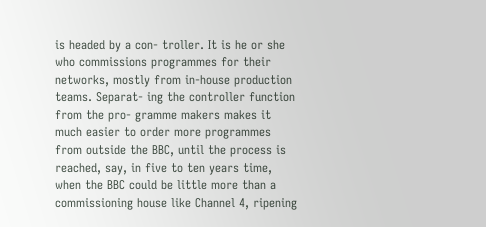is headed by a con- troller. It is he or she who commissions programmes for their networks, mostly from in-house production teams. Separat- ing the controller function from the pro- gramme makers makes it much easier to order more programmes from outside the BBC, until the process is reached, say, in five to ten years time, when the BBC could be little more than a commissioning house like Channel 4, ripening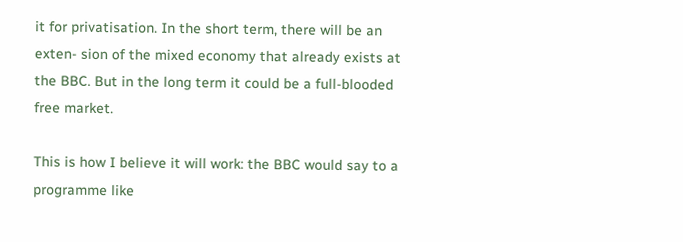it for privatisation. In the short term, there will be an exten- sion of the mixed economy that already exists at the BBC. But in the long term it could be a full-blooded free market.

This is how I believe it will work: the BBC would say to a programme like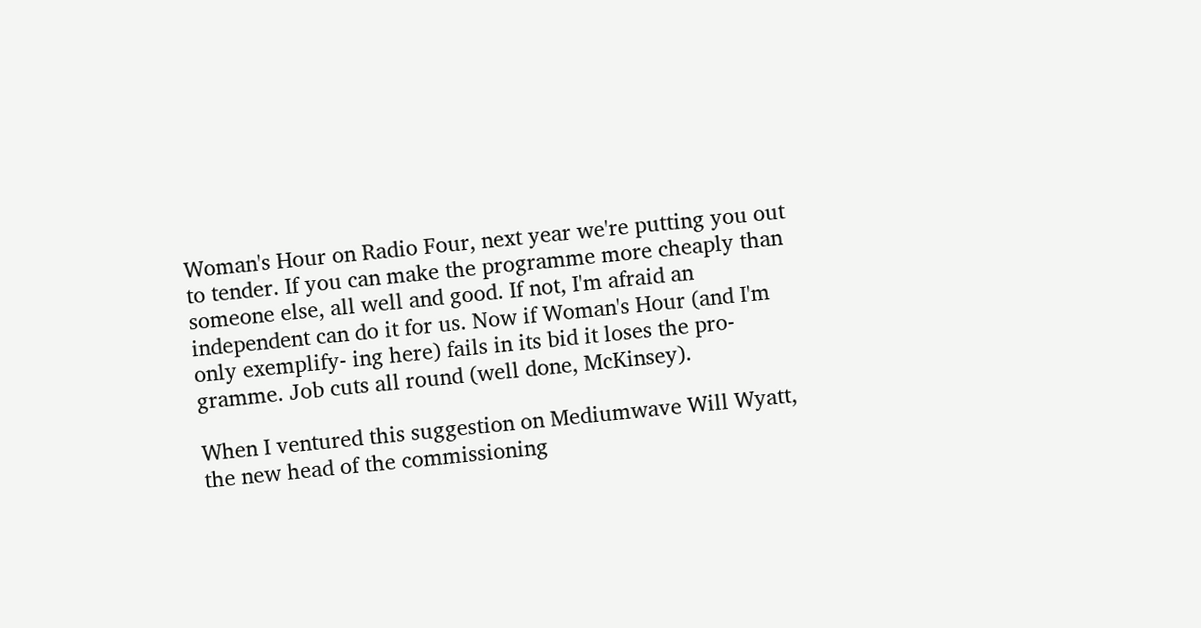Woman's Hour on Radio Four, next year we're putting you out to tender. If you can make the programme more cheaply than someone else, all well and good. If not, I'm afraid an independent can do it for us. Now if Woman's Hour (and I'm only exemplify- ing here) fails in its bid it loses the pro- gramme. Job cuts all round (well done, McKinsey).

When I ventured this suggestion on Mediumwave Will Wyatt, the new head of the commissioning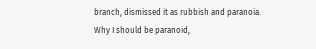branch, dismissed it as rubbish and paranoia. Why I should be paranoid,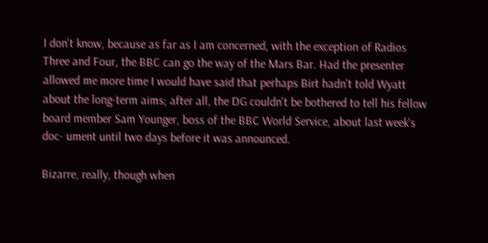I don't know, because as far as I am concerned, with the exception of Radios Three and Four, the BBC can go the way of the Mars Bar. Had the presenter allowed me more time I would have said that perhaps Birt hadn't told Wyatt about the long-term aims; after all, the DG couldn't be bothered to tell his fellow board member Sam Younger, boss of the BBC World Service, about last week's doc- ument until two days before it was announced.

Bizarre, really, though when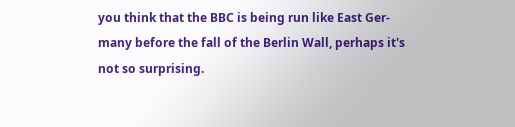you think that the BBC is being run like East Ger- many before the fall of the Berlin Wall, perhaps it's not so surprising.